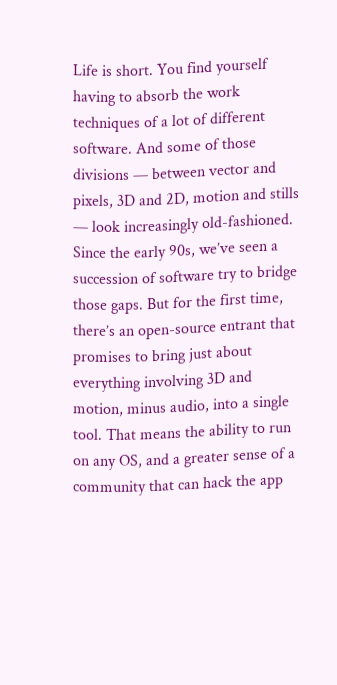Life is short. You find yourself having to absorb the work techniques of a lot of different software. And some of those divisions — between vector and pixels, 3D and 2D, motion and stills — look increasingly old-fashioned. Since the early 90s, we’ve seen a succession of software try to bridge those gaps. But for the first time, there’s an open-source entrant that promises to bring just about everything involving 3D and motion, minus audio, into a single tool. That means the ability to run on any OS, and a greater sense of a community that can hack the app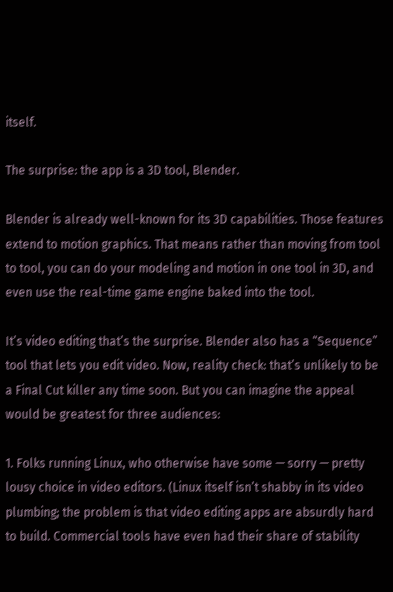itself.

The surprise: the app is a 3D tool, Blender.

Blender is already well-known for its 3D capabilities. Those features extend to motion graphics. That means rather than moving from tool to tool, you can do your modeling and motion in one tool in 3D, and even use the real-time game engine baked into the tool.

It’s video editing that’s the surprise. Blender also has a “Sequence” tool that lets you edit video. Now, reality check: that’s unlikely to be a Final Cut killer any time soon. But you can imagine the appeal would be greatest for three audiences:

1. Folks running Linux, who otherwise have some — sorry — pretty lousy choice in video editors. (Linux itself isn’t shabby in its video plumbing; the problem is that video editing apps are absurdly hard to build. Commercial tools have even had their share of stability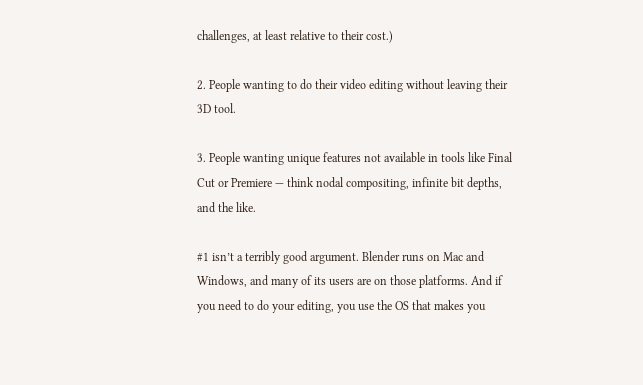challenges, at least relative to their cost.)

2. People wanting to do their video editing without leaving their 3D tool.

3. People wanting unique features not available in tools like Final Cut or Premiere — think nodal compositing, infinite bit depths, and the like.

#1 isn’t a terribly good argument. Blender runs on Mac and Windows, and many of its users are on those platforms. And if you need to do your editing, you use the OS that makes you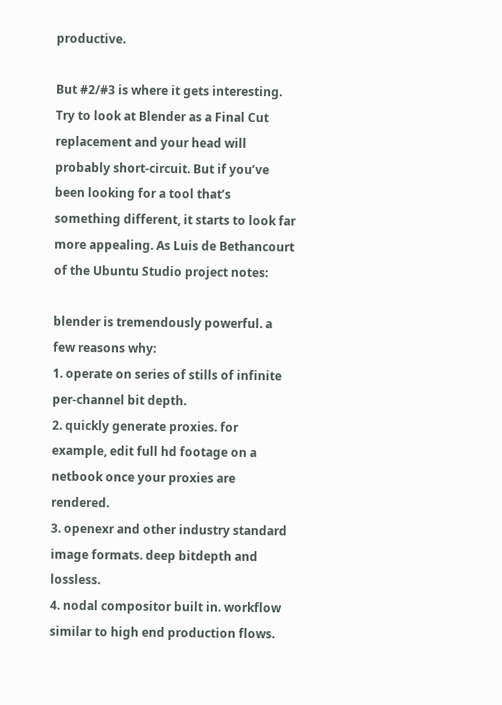productive.

But #2/#3 is where it gets interesting. Try to look at Blender as a Final Cut replacement and your head will probably short-circuit. But if you’ve been looking for a tool that’s something different, it starts to look far more appealing. As Luis de Bethancourt of the Ubuntu Studio project notes:

blender is tremendously powerful. a few reasons why:
1. operate on series of stills of infinite per-channel bit depth.
2. quickly generate proxies. for example, edit full hd footage on a netbook once your proxies are rendered.
3. openexr and other industry standard image formats. deep bitdepth and lossless.
4. nodal compositor built in. workflow similar to high end production flows.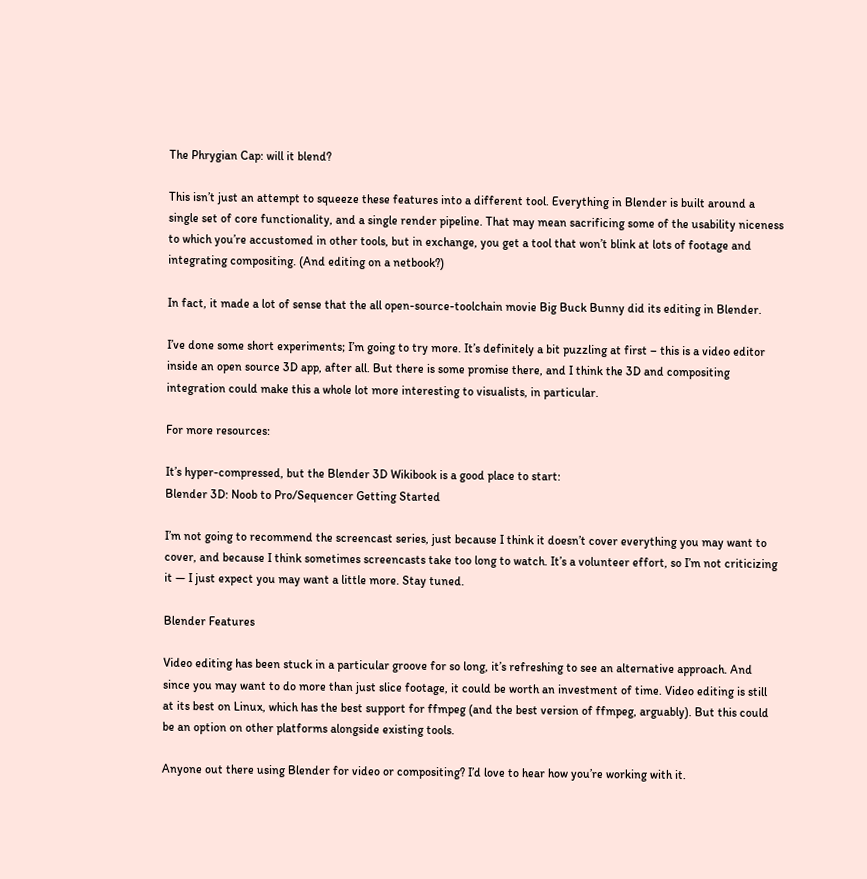The Phrygian Cap: will it blend?

This isn’t just an attempt to squeeze these features into a different tool. Everything in Blender is built around a single set of core functionality, and a single render pipeline. That may mean sacrificing some of the usability niceness to which you’re accustomed in other tools, but in exchange, you get a tool that won’t blink at lots of footage and integrating compositing. (And editing on a netbook?)

In fact, it made a lot of sense that the all open-source-toolchain movie Big Buck Bunny did its editing in Blender.

I’ve done some short experiments; I’m going to try more. It’s definitely a bit puzzling at first – this is a video editor inside an open source 3D app, after all. But there is some promise there, and I think the 3D and compositing integration could make this a whole lot more interesting to visualists, in particular.

For more resources:

It’s hyper-compressed, but the Blender 3D Wikibook is a good place to start:
Blender 3D: Noob to Pro/Sequencer Getting Started

I’m not going to recommend the screencast series, just because I think it doesn’t cover everything you may want to cover, and because I think sometimes screencasts take too long to watch. It’s a volunteer effort, so I’m not criticizing it — I just expect you may want a little more. Stay tuned.

Blender Features

Video editing has been stuck in a particular groove for so long, it’s refreshing to see an alternative approach. And since you may want to do more than just slice footage, it could be worth an investment of time. Video editing is still at its best on Linux, which has the best support for ffmpeg (and the best version of ffmpeg, arguably). But this could be an option on other platforms alongside existing tools.

Anyone out there using Blender for video or compositing? I’d love to hear how you’re working with it.